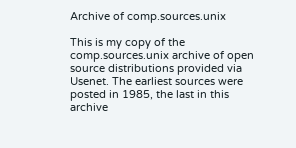Archive of comp.sources.unix

This is my copy of the comp.sources.unix archive of open source distributions provided via Usenet. The earliest sources were posted in 1985, the last in this archive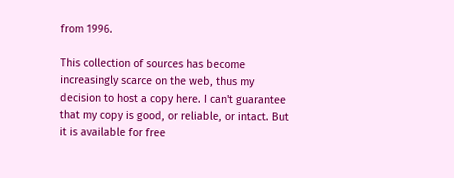from 1996.

This collection of sources has become increasingly scarce on the web, thus my decision to host a copy here. I can't guarantee that my copy is good, or reliable, or intact. But it is available for free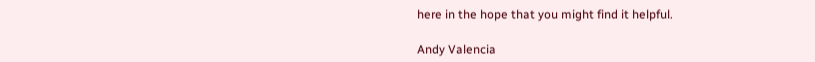here in the hope that you might find it helpful.

Andy Valencia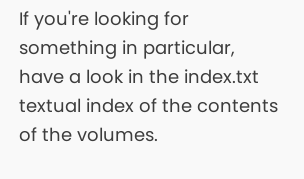If you're looking for something in particular, have a look in the index.txt textual index of the contents of the volumes.